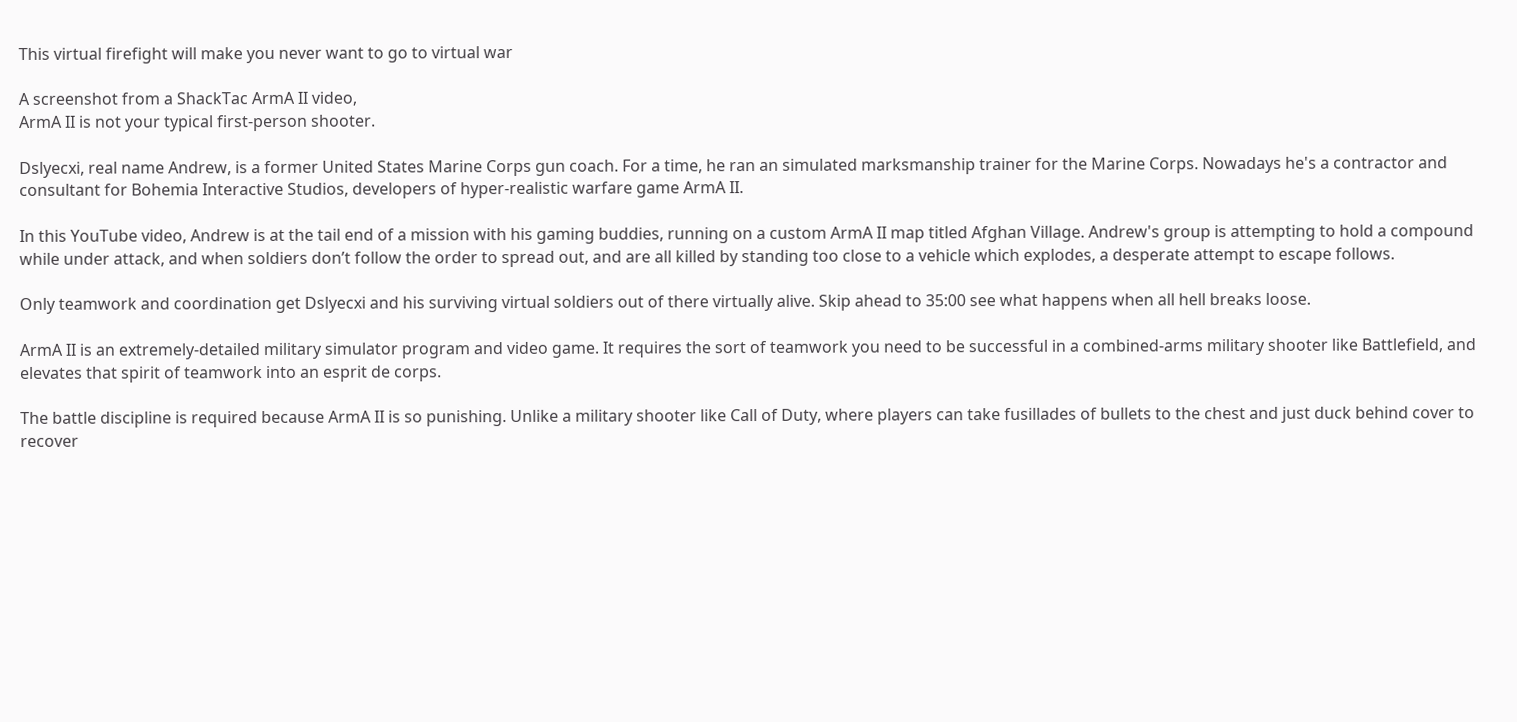This virtual firefight will make you never want to go to virtual war

A screenshot from a ShackTac ArmA II video,
ArmA II is not your typical first-person shooter.

Dslyecxi, real name Andrew, is a former United States Marine Corps gun coach. For a time, he ran an simulated marksmanship trainer for the Marine Corps. Nowadays he's a contractor and consultant for Bohemia Interactive Studios, developers of hyper-realistic warfare game ArmA II.

In this YouTube video, Andrew is at the tail end of a mission with his gaming buddies, running on a custom ArmA II map titled Afghan Village. Andrew's group is attempting to hold a compound while under attack, and when soldiers don’t follow the order to spread out, and are all killed by standing too close to a vehicle which explodes, a desperate attempt to escape follows.

Only teamwork and coordination get Dslyecxi and his surviving virtual soldiers out of there virtually alive. Skip ahead to 35:00 see what happens when all hell breaks loose.

ArmA II is an extremely-detailed military simulator program and video game. It requires the sort of teamwork you need to be successful in a combined-arms military shooter like Battlefield, and elevates that spirit of teamwork into an esprit de corps.

The battle discipline is required because ArmA II is so punishing. Unlike a military shooter like Call of Duty, where players can take fusillades of bullets to the chest and just duck behind cover to recover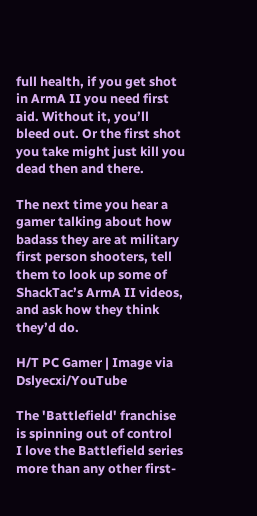full health, if you get shot in ArmA II you need first aid. Without it, you’ll bleed out. Or the first shot you take might just kill you dead then and there.

The next time you hear a gamer talking about how badass they are at military first person shooters, tell them to look up some of ShackTac’s ArmA II videos, and ask how they think they’d do.

H/T PC Gamer | Image via Dslyecxi/YouTube

The 'Battlefield' franchise is spinning out of control
I love the Battlefield series more than any other first-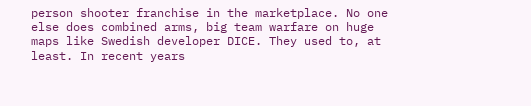person shooter franchise in the marketplace. No one else does combined arms, big team warfare on huge maps like Swedish developer DICE. They used to, at least. In recent years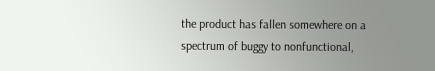the product has fallen somewhere on a spectrum of buggy to nonfunctional,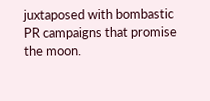juxtaposed with bombastic PR campaigns that promise the moon.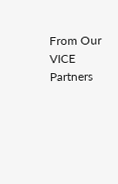From Our VICE Partners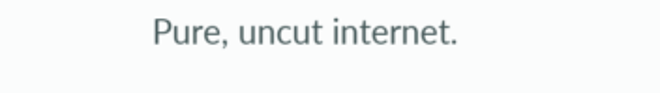Pure, uncut internet.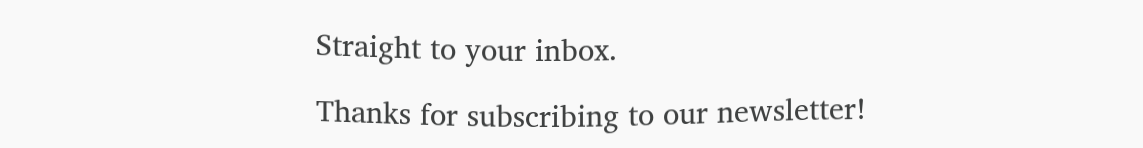Straight to your inbox.

Thanks for subscribing to our newsletter!